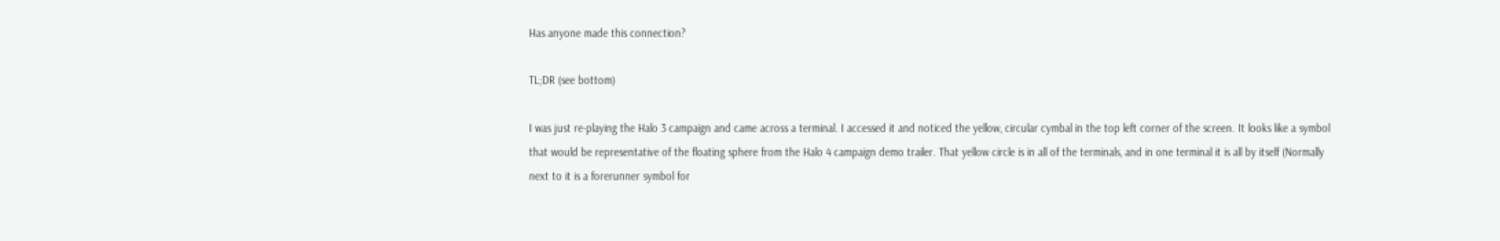Has anyone made this connection?

TL;DR (see bottom)

I was just re-playing the Halo 3 campaign and came across a terminal. I accessed it and noticed the yellow, circular cymbal in the top left corner of the screen. It looks like a symbol that would be representative of the floating sphere from the Halo 4 campaign demo trailer. That yellow circle is in all of the terminals, and in one terminal it is all by itself (Normally next to it is a forerunner symbol for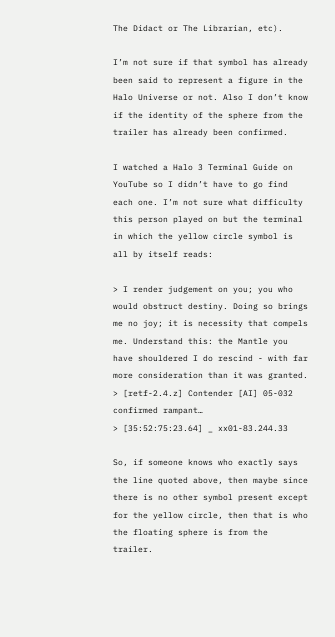The Didact or The Librarian, etc).

I’m not sure if that symbol has already been said to represent a figure in the Halo Universe or not. Also I don’t know if the identity of the sphere from the trailer has already been confirmed.

I watched a Halo 3 Terminal Guide on YouTube so I didn’t have to go find each one. I’m not sure what difficulty this person played on but the terminal in which the yellow circle symbol is all by itself reads:

> I render judgement on you; you who would obstruct destiny. Doing so brings me no joy; it is necessity that compels me. Understand this: the Mantle you have shouldered I do rescind - with far more consideration than it was granted.
> [retf-2.4.z] Contender [AI] 05-032 confirmed rampant…
> [35:52:75:23.64] _ xx01-83.244.33

So, if someone knows who exactly says the line quoted above, then maybe since there is no other symbol present except for the yellow circle, then that is who the floating sphere is from the trailer.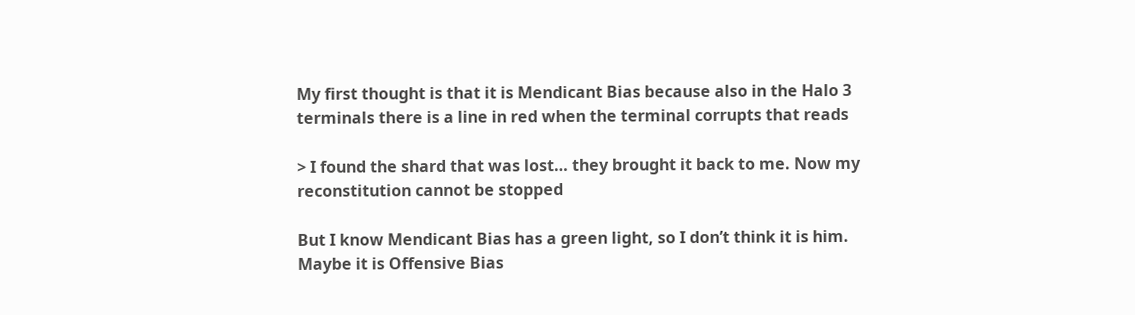My first thought is that it is Mendicant Bias because also in the Halo 3 terminals there is a line in red when the terminal corrupts that reads

> I found the shard that was lost… they brought it back to me. Now my reconstitution cannot be stopped

But I know Mendicant Bias has a green light, so I don’t think it is him.
Maybe it is Offensive Bias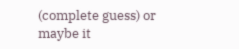(complete guess) or maybe it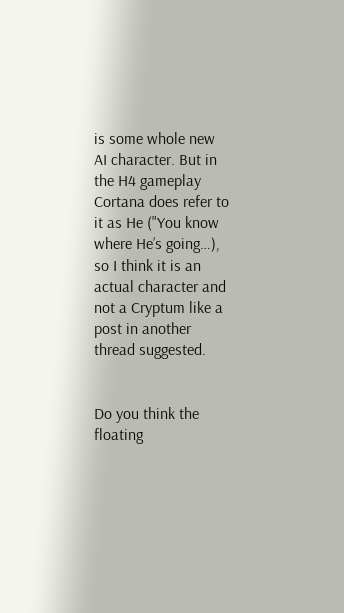is some whole new AI character. But in the H4 gameplay Cortana does refer to it as He ("You know where He’s going…), so I think it is an actual character and not a Cryptum like a post in another thread suggested.


Do you think the floating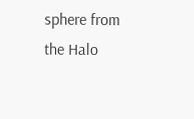sphere from the Halo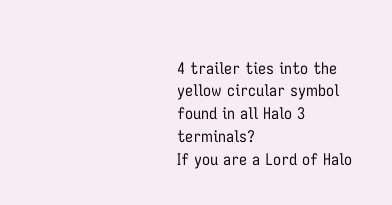4 trailer ties into the yellow circular symbol found in all Halo 3 terminals?
If you are a Lord of Halo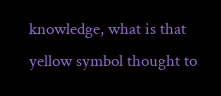knowledge, what is that yellow symbol thought to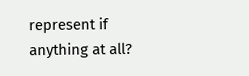represent if anything at all?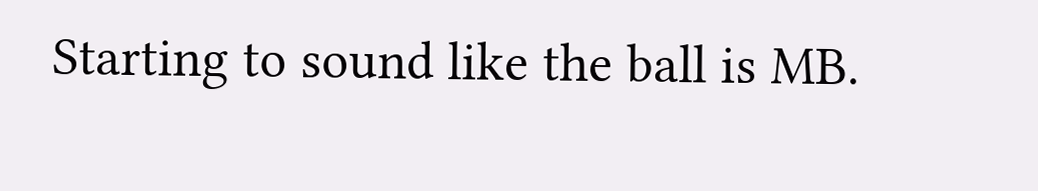Starting to sound like the ball is MB.